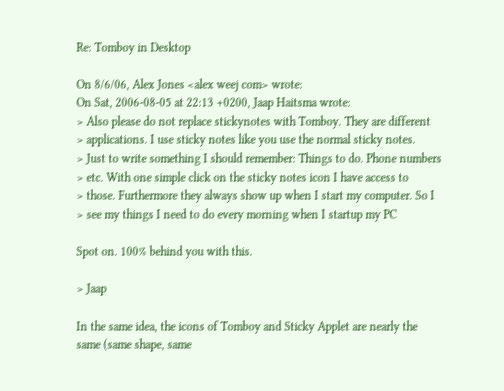Re: Tomboy in Desktop

On 8/6/06, Alex Jones <alex weej com> wrote:
On Sat, 2006-08-05 at 22:13 +0200, Jaap Haitsma wrote:
> Also please do not replace stickynotes with Tomboy. They are different
> applications. I use sticky notes like you use the normal sticky notes.
> Just to write something I should remember: Things to do. Phone numbers
> etc. With one simple click on the sticky notes icon I have access to
> those. Furthermore they always show up when I start my computer. So I
> see my things I need to do every morning when I startup my PC

Spot on. 100% behind you with this.

> Jaap

In the same idea, the icons of Tomboy and Sticky Applet are nearly the
same (same shape, same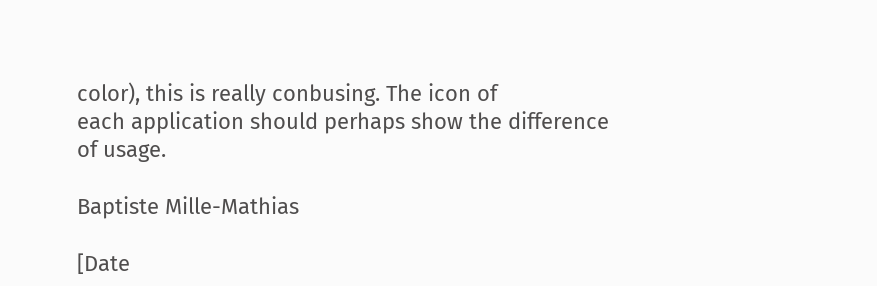color), this is really conbusing. The icon of
each application should perhaps show the difference of usage.

Baptiste Mille-Mathias

[Date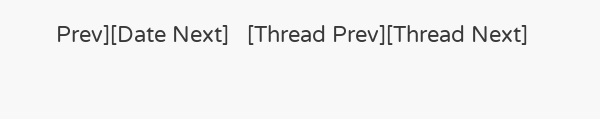Prev][Date Next]   [Thread Prev][Thread Next]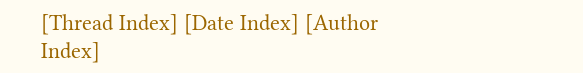[Thread Index] [Date Index] [Author Index]